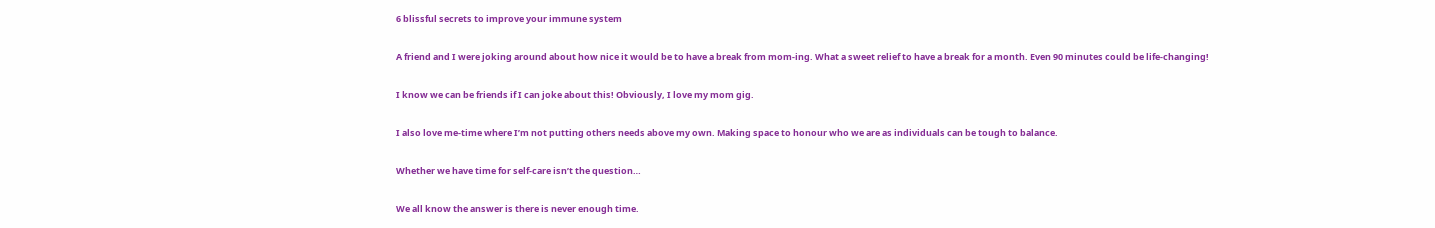6 blissful secrets to improve your immune system

A friend and I were joking around about how nice it would be to have a break from mom-ing. What a sweet relief to have a break for a month. Even 90 minutes could be life-changing!

I know we can be friends if I can joke about this! Obviously, I love my mom gig.

I also love me-time where I’m not putting others needs above my own. Making space to honour who we are as individuals can be tough to balance.

Whether we have time for self-care isn’t the question…

We all know the answer is there is never enough time.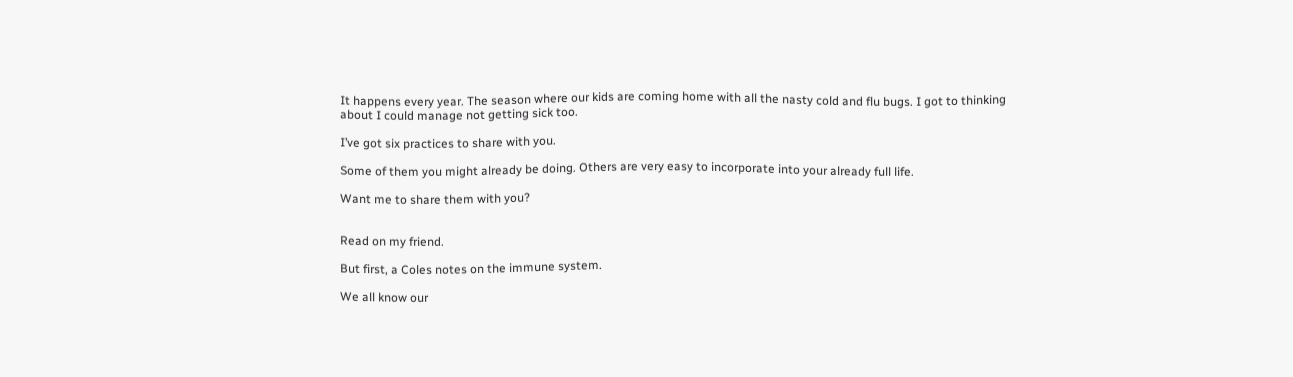It happens every year. The season where our kids are coming home with all the nasty cold and flu bugs. I got to thinking about I could manage not getting sick too.

I’ve got six practices to share with you.

Some of them you might already be doing. Others are very easy to incorporate into your already full life.

Want me to share them with you?


Read on my friend.

But first, a Coles notes on the immune system.

We all know our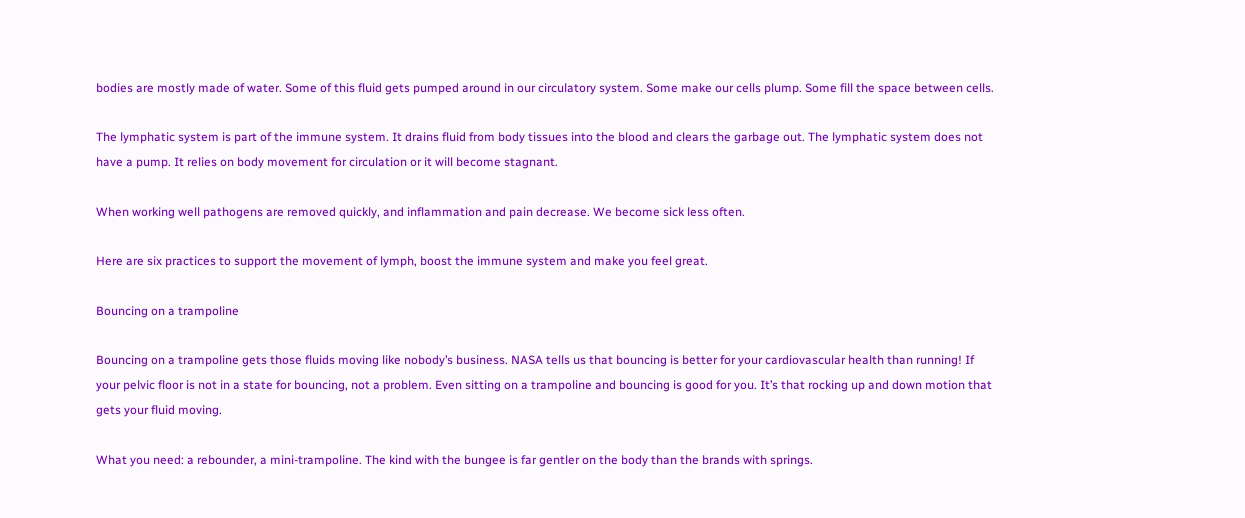bodies are mostly made of water. Some of this fluid gets pumped around in our circulatory system. Some make our cells plump. Some fill the space between cells.

The lymphatic system is part of the immune system. It drains fluid from body tissues into the blood and clears the garbage out. The lymphatic system does not have a pump. It relies on body movement for circulation or it will become stagnant.

When working well pathogens are removed quickly, and inflammation and pain decrease. We become sick less often.

Here are six practices to support the movement of lymph, boost the immune system and make you feel great.

Bouncing on a trampoline

Bouncing on a trampoline gets those fluids moving like nobody’s business. NASA tells us that bouncing is better for your cardiovascular health than running! If your pelvic floor is not in a state for bouncing, not a problem. Even sitting on a trampoline and bouncing is good for you. It’s that rocking up and down motion that gets your fluid moving.

What you need: a rebounder, a mini-trampoline. The kind with the bungee is far gentler on the body than the brands with springs.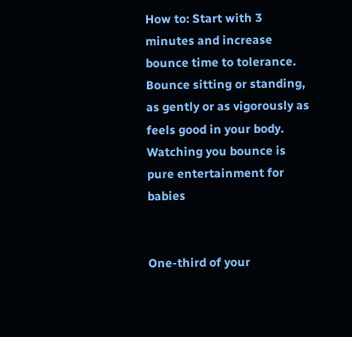How to: Start with 3 minutes and increase bounce time to tolerance. Bounce sitting or standing, as gently or as vigorously as feels good in your body. Watching you bounce is pure entertainment for babies


One-third of your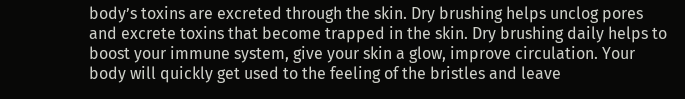body’s toxins are excreted through the skin. Dry brushing helps unclog pores and excrete toxins that become trapped in the skin. Dry brushing daily helps to boost your immune system, give your skin a glow, improve circulation. Your body will quickly get used to the feeling of the bristles and leave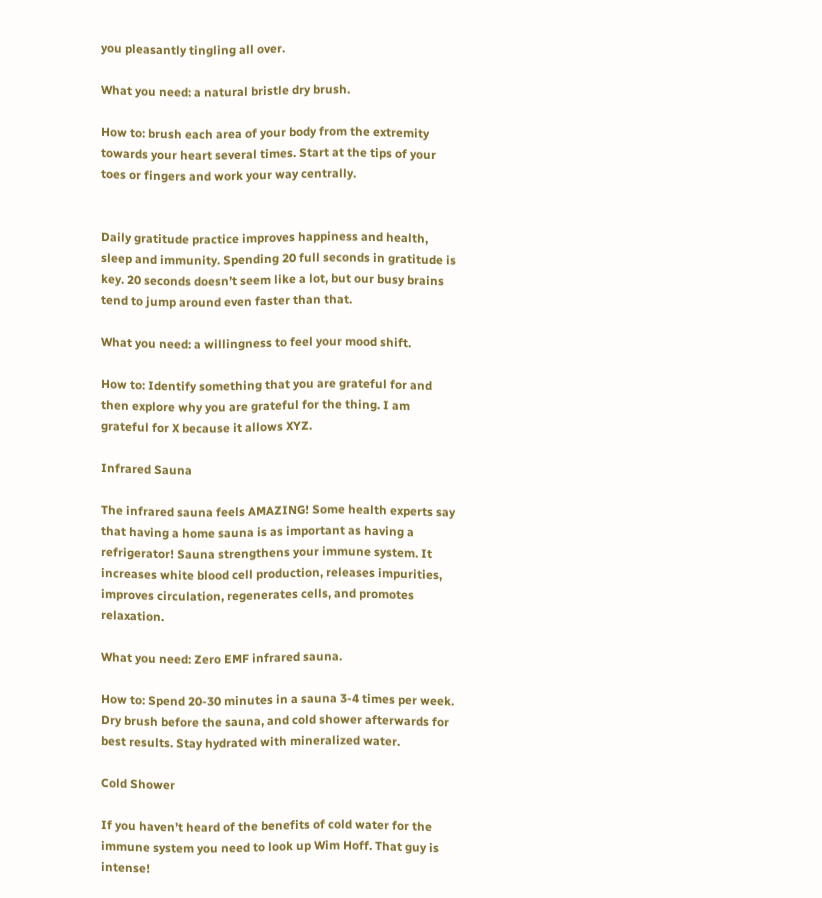you pleasantly tingling all over.

What you need: a natural bristle dry brush.

How to: brush each area of your body from the extremity towards your heart several times. Start at the tips of your toes or fingers and work your way centrally.


Daily gratitude practice improves happiness and health, sleep and immunity. Spending 20 full seconds in gratitude is key. 20 seconds doesn’t seem like a lot, but our busy brains tend to jump around even faster than that.

What you need: a willingness to feel your mood shift.

How to: Identify something that you are grateful for and then explore why you are grateful for the thing. I am grateful for X because it allows XYZ.

Infrared Sauna

The infrared sauna feels AMAZING! Some health experts say that having a home sauna is as important as having a refrigerator! Sauna strengthens your immune system. It increases white blood cell production, releases impurities, improves circulation, regenerates cells, and promotes relaxation.

What you need: Zero EMF infrared sauna.

How to: Spend 20-30 minutes in a sauna 3-4 times per week. Dry brush before the sauna, and cold shower afterwards for best results. Stay hydrated with mineralized water.

Cold Shower

If you haven’t heard of the benefits of cold water for the immune system you need to look up Wim Hoff. That guy is intense!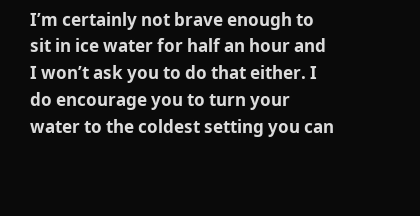I’m certainly not brave enough to sit in ice water for half an hour and I won’t ask you to do that either. I do encourage you to turn your water to the coldest setting you can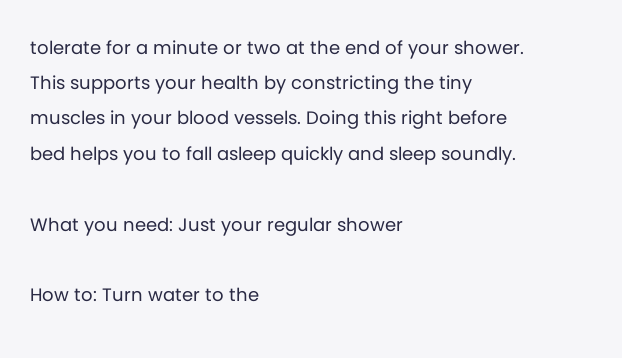tolerate for a minute or two at the end of your shower. This supports your health by constricting the tiny muscles in your blood vessels. Doing this right before bed helps you to fall asleep quickly and sleep soundly.

What you need: Just your regular shower

How to: Turn water to the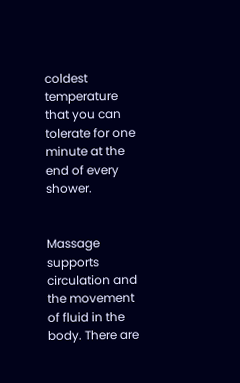coldest temperature that you can tolerate for one minute at the end of every shower.


Massage supports circulation and the movement of fluid in the body. There are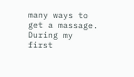many ways to get a massage. During my first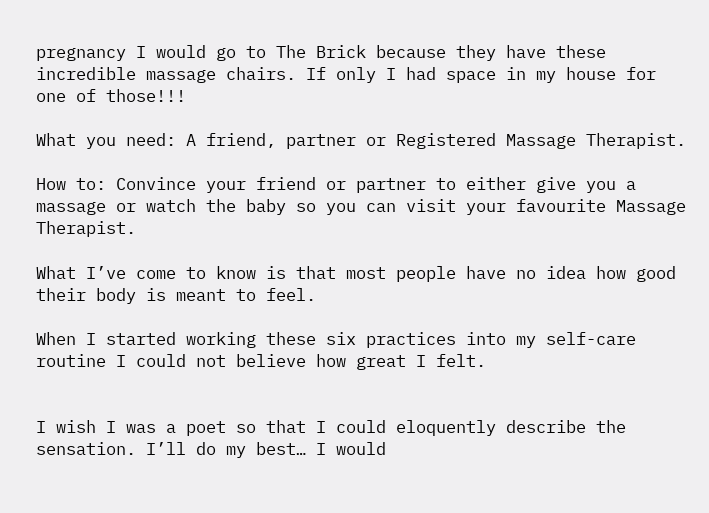pregnancy I would go to The Brick because they have these incredible massage chairs. If only I had space in my house for one of those!!!

What you need: A friend, partner or Registered Massage Therapist.

How to: Convince your friend or partner to either give you a massage or watch the baby so you can visit your favourite Massage Therapist.

What I’ve come to know is that most people have no idea how good their body is meant to feel.

When I started working these six practices into my self-care routine I could not believe how great I felt.


I wish I was a poet so that I could eloquently describe the sensation. I’ll do my best… I would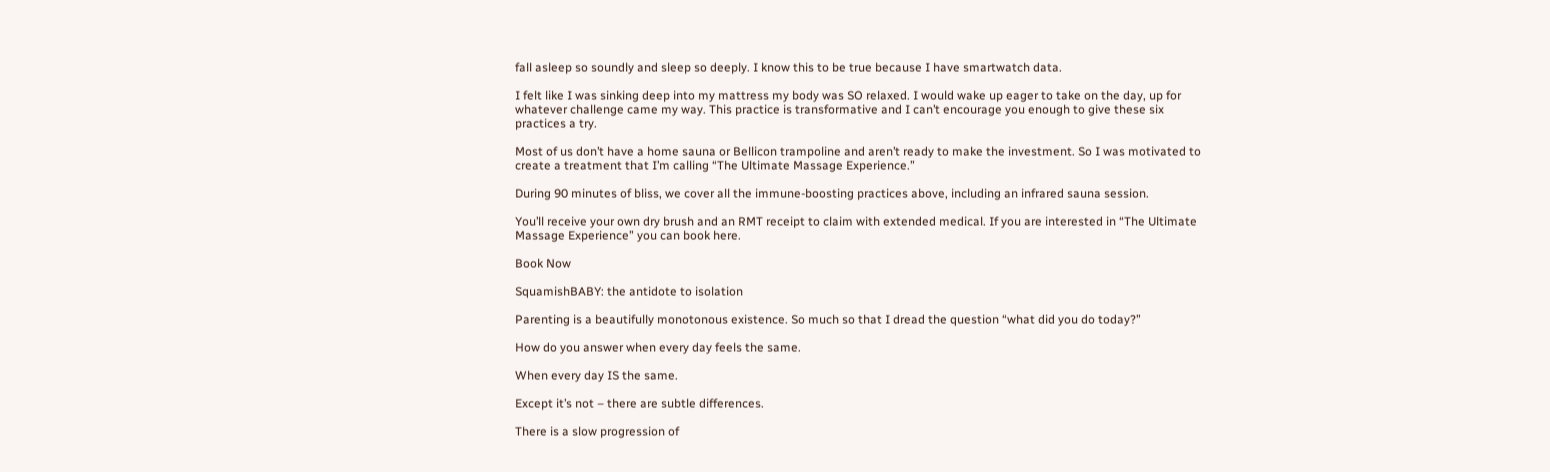fall asleep so soundly and sleep so deeply. I know this to be true because I have smartwatch data.

I felt like I was sinking deep into my mattress my body was SO relaxed. I would wake up eager to take on the day, up for whatever challenge came my way. This practice is transformative and I can’t encourage you enough to give these six practices a try.

Most of us don’t have a home sauna or Bellicon trampoline and aren’t ready to make the investment. So I was motivated to create a treatment that I’m calling “The Ultimate Massage Experience.”

During 90 minutes of bliss, we cover all the immune-boosting practices above, including an infrared sauna session.

You’ll receive your own dry brush and an RMT receipt to claim with extended medical. If you are interested in “The Ultimate Massage Experience” you can book here.

Book Now

SquamishBABY: the antidote to isolation

Parenting is a beautifully monotonous existence. So much so that I dread the question “what did you do today?”

How do you answer when every day feels the same.

When every day IS the same.

Except it’s not – there are subtle differences.

There is a slow progression of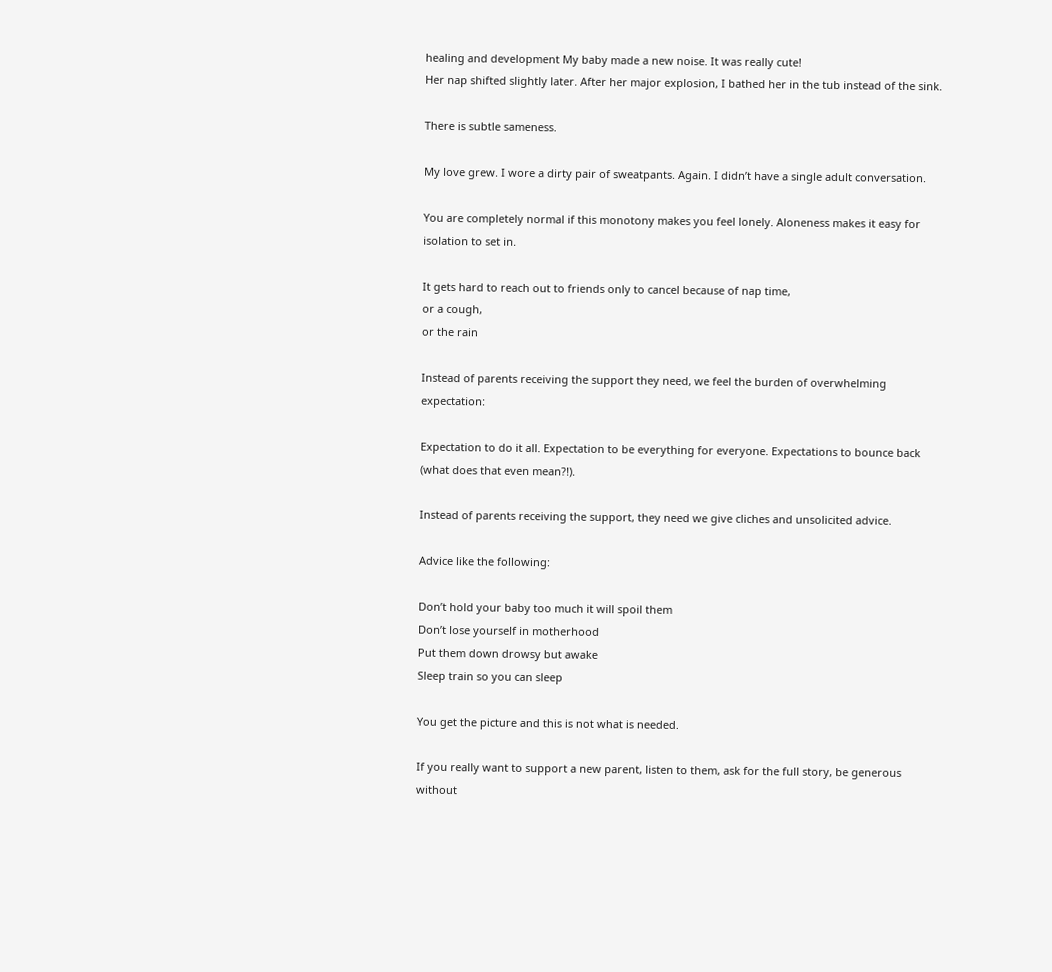healing and development My baby made a new noise. It was really cute!
Her nap shifted slightly later. After her major explosion, I bathed her in the tub instead of the sink.

There is subtle sameness.

My love grew. I wore a dirty pair of sweatpants. Again. I didn’t have a single adult conversation.

You are completely normal if this monotony makes you feel lonely. Aloneness makes it easy for isolation to set in.

It gets hard to reach out to friends only to cancel because of nap time,
or a cough,
or the rain

Instead of parents receiving the support they need, we feel the burden of overwhelming expectation:

Expectation to do it all. Expectation to be everything for everyone. Expectations to bounce back (what does that even mean?!).

Instead of parents receiving the support, they need we give cliches and unsolicited advice.

Advice like the following:

Don’t hold your baby too much it will spoil them
Don’t lose yourself in motherhood
Put them down drowsy but awake
Sleep train so you can sleep

You get the picture and this is not what is needed.

If you really want to support a new parent, listen to them, ask for the full story, be generous without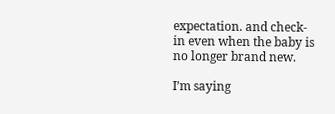expectation. and check-in even when the baby is no longer brand new.

I’m saying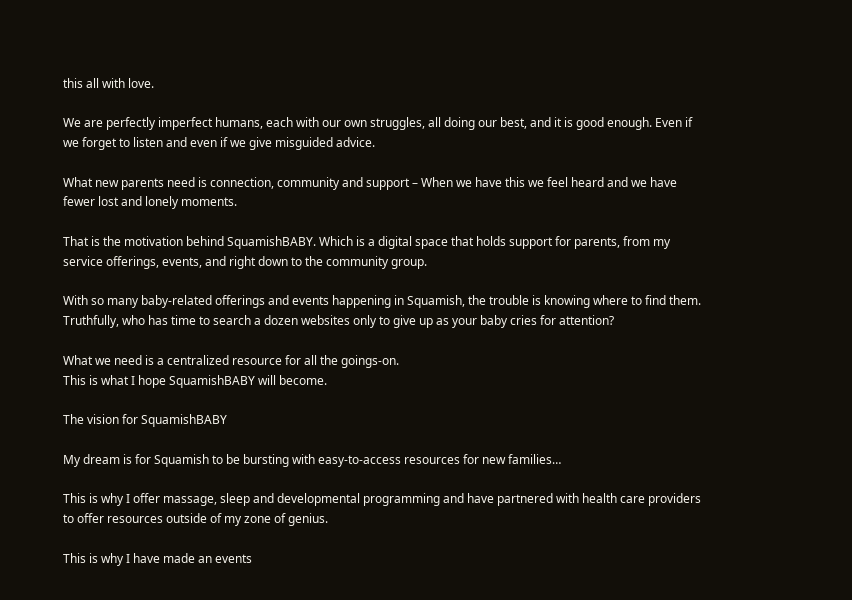this all with love.

We are perfectly imperfect humans, each with our own struggles, all doing our best, and it is good enough. Even if we forget to listen and even if we give misguided advice.

What new parents need is connection, community and support – When we have this we feel heard and we have fewer lost and lonely moments.

That is the motivation behind SquamishBABY. Which is a digital space that holds support for parents, from my service offerings, events, and right down to the community group.

With so many baby-related offerings and events happening in Squamish, the trouble is knowing where to find them. Truthfully, who has time to search a dozen websites only to give up as your baby cries for attention?

What we need is a centralized resource for all the goings-on.
This is what I hope SquamishBABY will become.

The vision for SquamishBABY

My dream is for Squamish to be bursting with easy-to-access resources for new families…

This is why I offer massage, sleep and developmental programming and have partnered with health care providers to offer resources outside of my zone of genius.

This is why I have made an events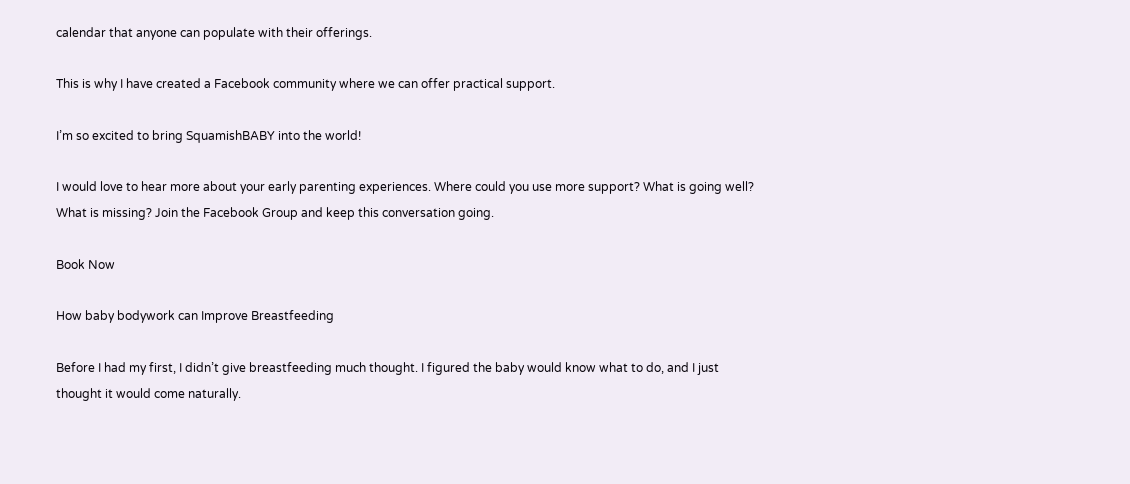calendar that anyone can populate with their offerings.

This is why I have created a Facebook community where we can offer practical support.

I’m so excited to bring SquamishBABY into the world!

I would love to hear more about your early parenting experiences. Where could you use more support? What is going well? What is missing? Join the Facebook Group and keep this conversation going.

Book Now

How baby bodywork can Improve Breastfeeding

Before I had my first, I didn’t give breastfeeding much thought. I figured the baby would know what to do, and I just thought it would come naturally.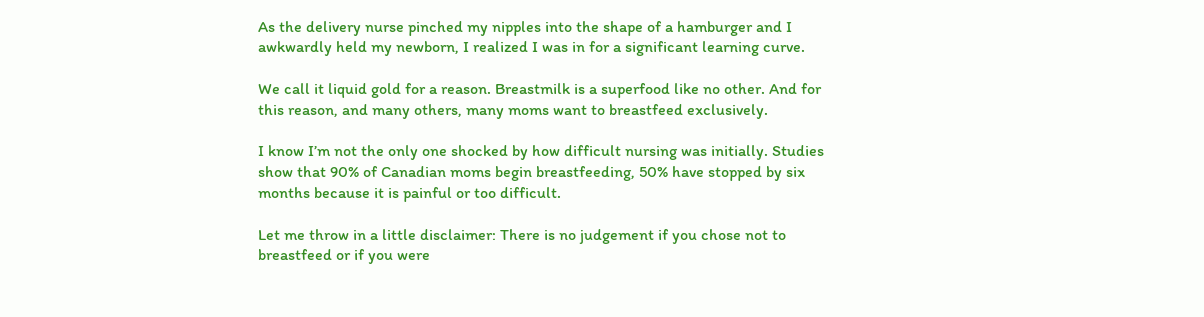As the delivery nurse pinched my nipples into the shape of a hamburger and I awkwardly held my newborn, I realized I was in for a significant learning curve.

We call it liquid gold for a reason. Breastmilk is a superfood like no other. And for this reason, and many others, many moms want to breastfeed exclusively.

I know I’m not the only one shocked by how difficult nursing was initially. Studies show that 90% of Canadian moms begin breastfeeding, 50% have stopped by six months because it is painful or too difficult.

Let me throw in a little disclaimer: There is no judgement if you chose not to breastfeed or if you were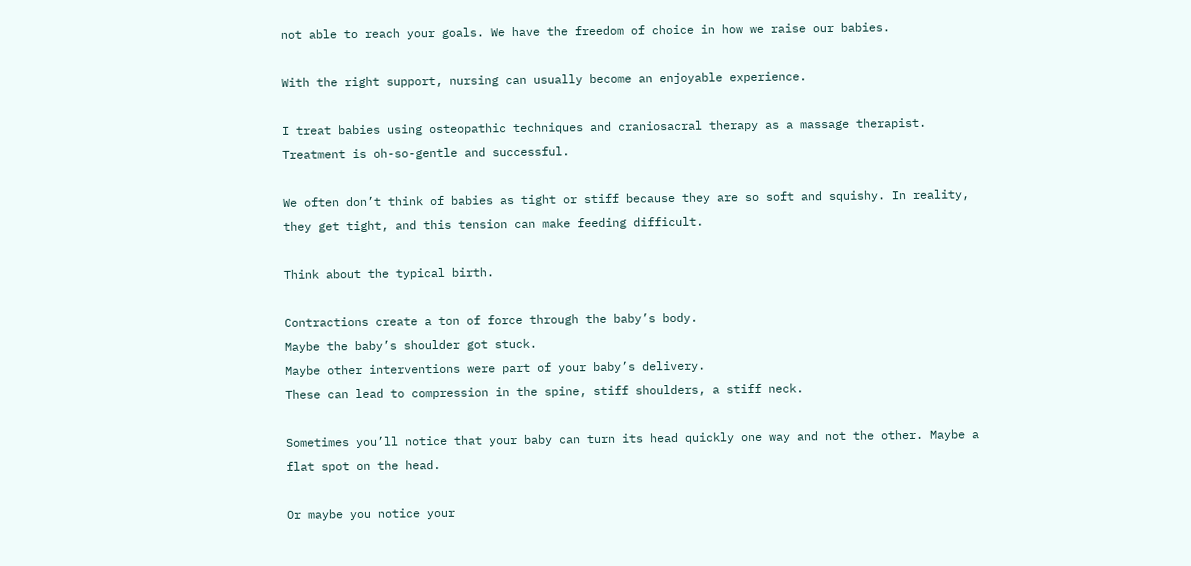not able to reach your goals. We have the freedom of choice in how we raise our babies.

With the right support, nursing can usually become an enjoyable experience.

I treat babies using osteopathic techniques and craniosacral therapy as a massage therapist. Treatment is oh-so-gentle and successful.

We often don’t think of babies as tight or stiff because they are so soft and squishy. In reality, they get tight, and this tension can make feeding difficult.

Think about the typical birth.

Contractions create a ton of force through the baby’s body.
Maybe the baby’s shoulder got stuck.
Maybe other interventions were part of your baby’s delivery.
These can lead to compression in the spine, stiff shoulders, a stiff neck.

Sometimes you’ll notice that your baby can turn its head quickly one way and not the other. Maybe a flat spot on the head.

Or maybe you notice your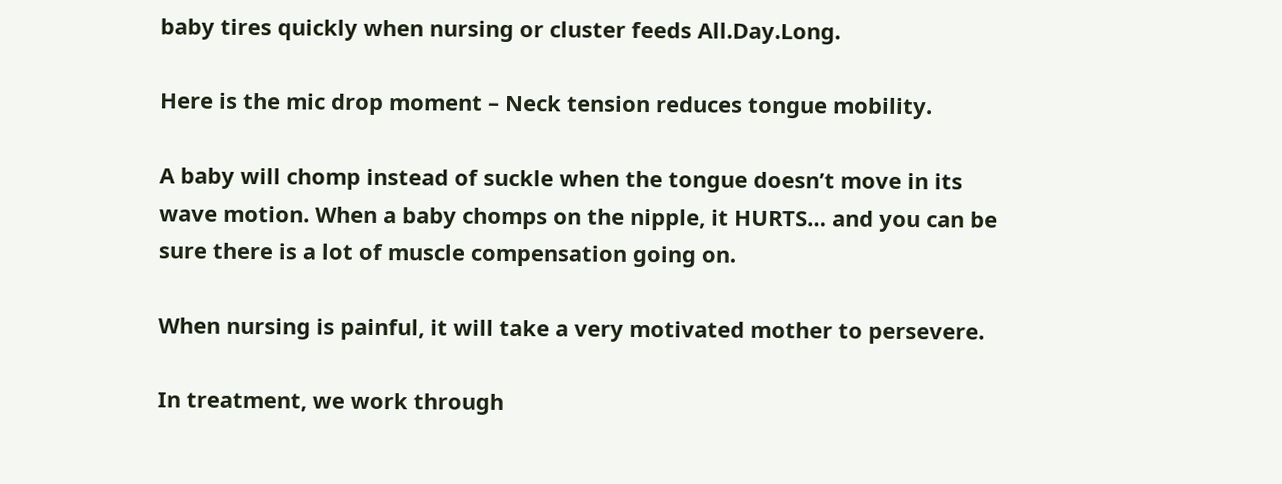baby tires quickly when nursing or cluster feeds All.Day.Long.

Here is the mic drop moment – Neck tension reduces tongue mobility.

A baby will chomp instead of suckle when the tongue doesn’t move in its wave motion. When a baby chomps on the nipple, it HURTS… and you can be sure there is a lot of muscle compensation going on.

When nursing is painful, it will take a very motivated mother to persevere.

In treatment, we work through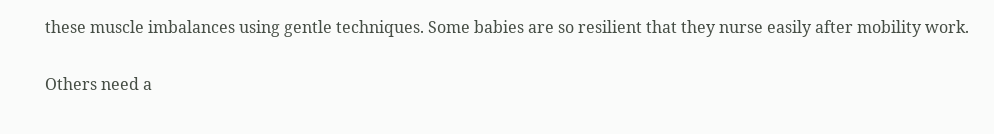these muscle imbalances using gentle techniques. Some babies are so resilient that they nurse easily after mobility work.

Others need a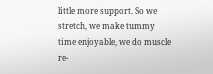little more support. So we stretch, we make tummy time enjoyable, we do muscle re-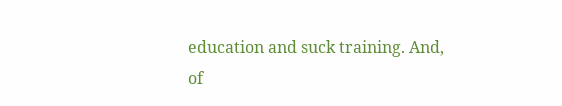education and suck training. And, of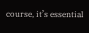course, it’s essential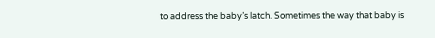to address the baby’s latch. Sometimes the way that baby is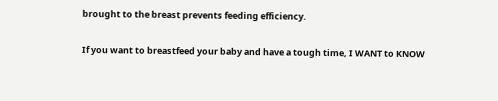brought to the breast prevents feeding efficiency.

If you want to breastfeed your baby and have a tough time, I WANT to KNOW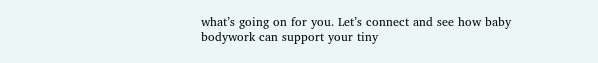what’s going on for you. Let’s connect and see how baby bodywork can support your tiny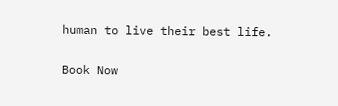human to live their best life.

Book Now